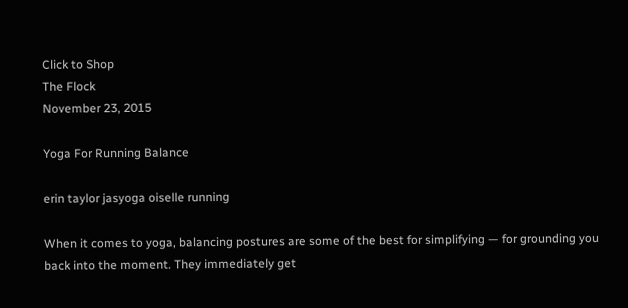Click to Shop
The Flock
November 23, 2015

Yoga For Running Balance

erin taylor jasyoga oiselle running

When it comes to yoga, balancing postures are some of the best for simplifying — for grounding you back into the moment. They immediately get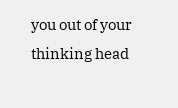you out of your thinking head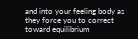and into your feeling body as they force you to correct toward equilibrium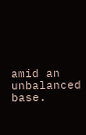amid an unbalanced base.